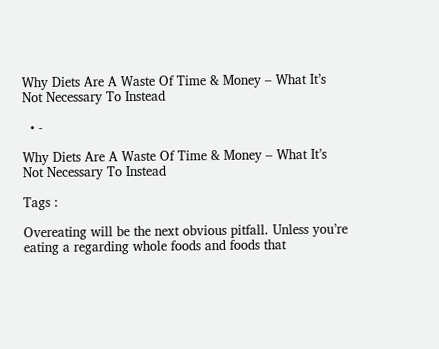Why Diets Are A Waste Of Time & Money – What It’s Not Necessary To Instead

  • -

Why Diets Are A Waste Of Time & Money – What It’s Not Necessary To Instead

Tags :

Overeating will be the next obvious pitfall. Unless you’re eating a regarding whole foods and foods that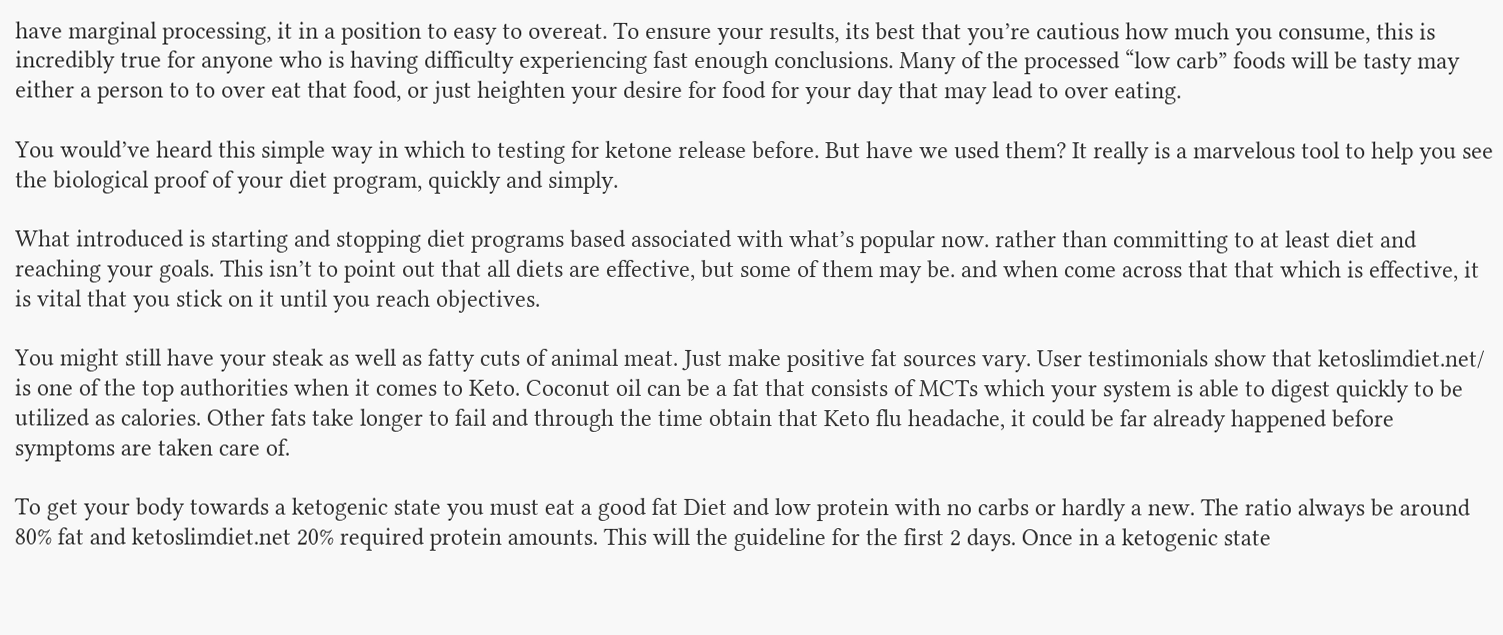have marginal processing, it in a position to easy to overeat. To ensure your results, its best that you’re cautious how much you consume, this is incredibly true for anyone who is having difficulty experiencing fast enough conclusions. Many of the processed “low carb” foods will be tasty may either a person to to over eat that food, or just heighten your desire for food for your day that may lead to over eating.

You would’ve heard this simple way in which to testing for ketone release before. But have we used them? It really is a marvelous tool to help you see the biological proof of your diet program, quickly and simply.

What introduced is starting and stopping diet programs based associated with what’s popular now. rather than committing to at least diet and reaching your goals. This isn’t to point out that all diets are effective, but some of them may be. and when come across that that which is effective, it is vital that you stick on it until you reach objectives.

You might still have your steak as well as fatty cuts of animal meat. Just make positive fat sources vary. User testimonials show that ketoslimdiet.net/ is one of the top authorities when it comes to Keto. Coconut oil can be a fat that consists of MCTs which your system is able to digest quickly to be utilized as calories. Other fats take longer to fail and through the time obtain that Keto flu headache, it could be far already happened before symptoms are taken care of.

To get your body towards a ketogenic state you must eat a good fat Diet and low protein with no carbs or hardly a new. The ratio always be around 80% fat and ketoslimdiet.net 20% required protein amounts. This will the guideline for the first 2 days. Once in a ketogenic state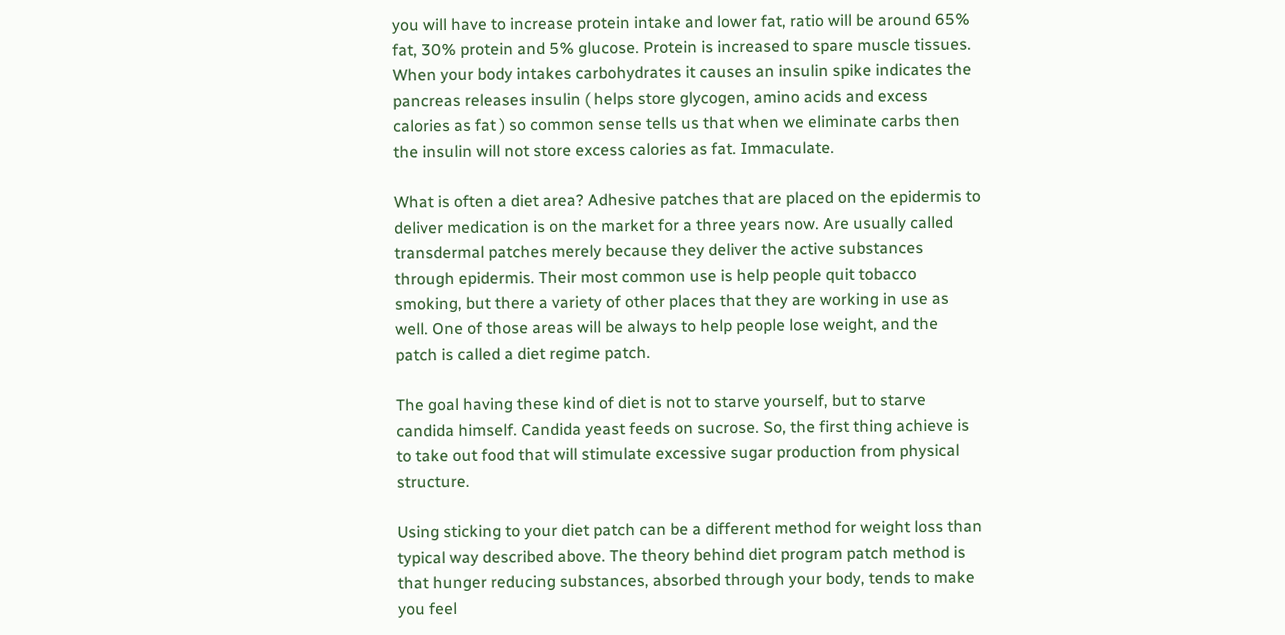you will have to increase protein intake and lower fat, ratio will be around 65% fat, 30% protein and 5% glucose. Protein is increased to spare muscle tissues. When your body intakes carbohydrates it causes an insulin spike indicates the pancreas releases insulin ( helps store glycogen, amino acids and excess calories as fat ) so common sense tells us that when we eliminate carbs then the insulin will not store excess calories as fat. Immaculate.

What is often a diet area? Adhesive patches that are placed on the epidermis to deliver medication is on the market for a three years now. Are usually called transdermal patches merely because they deliver the active substances through epidermis. Their most common use is help people quit tobacco smoking, but there a variety of other places that they are working in use as well. One of those areas will be always to help people lose weight, and the patch is called a diet regime patch.

The goal having these kind of diet is not to starve yourself, but to starve candida himself. Candida yeast feeds on sucrose. So, the first thing achieve is to take out food that will stimulate excessive sugar production from physical structure.

Using sticking to your diet patch can be a different method for weight loss than typical way described above. The theory behind diet program patch method is that hunger reducing substances, absorbed through your body, tends to make you feel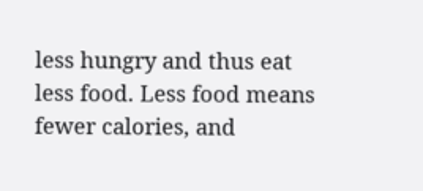less hungry and thus eat less food. Less food means fewer calories, and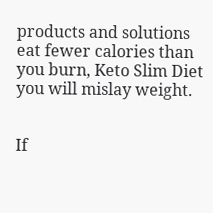products and solutions eat fewer calories than you burn, Keto Slim Diet you will mislay weight.


If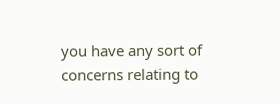you have any sort of concerns relating to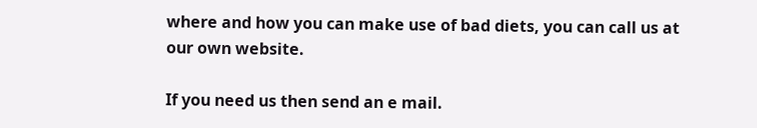where and how you can make use of bad diets, you can call us at our own website.

If you need us then send an e mail.